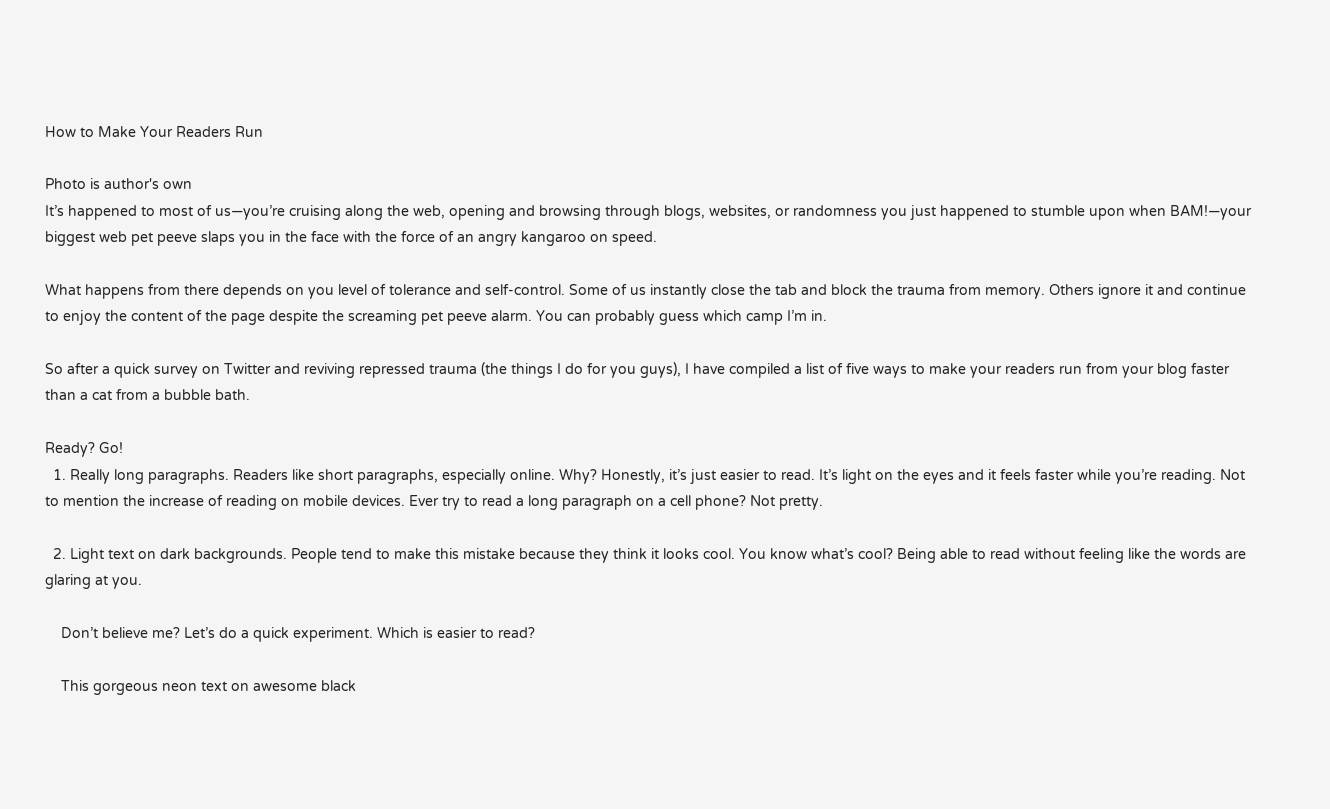How to Make Your Readers Run

Photo is author's own
It’s happened to most of us—you’re cruising along the web, opening and browsing through blogs, websites, or randomness you just happened to stumble upon when BAM!—your biggest web pet peeve slaps you in the face with the force of an angry kangaroo on speed.

What happens from there depends on you level of tolerance and self-control. Some of us instantly close the tab and block the trauma from memory. Others ignore it and continue to enjoy the content of the page despite the screaming pet peeve alarm. You can probably guess which camp I’m in.

So after a quick survey on Twitter and reviving repressed trauma (the things I do for you guys), I have compiled a list of five ways to make your readers run from your blog faster than a cat from a bubble bath.

Ready? Go!
  1. Really long paragraphs. Readers like short paragraphs, especially online. Why? Honestly, it’s just easier to read. It’s light on the eyes and it feels faster while you’re reading. Not to mention the increase of reading on mobile devices. Ever try to read a long paragraph on a cell phone? Not pretty.

  2. Light text on dark backgrounds. People tend to make this mistake because they think it looks cool. You know what’s cool? Being able to read without feeling like the words are glaring at you.

    Don’t believe me? Let’s do a quick experiment. Which is easier to read?

    This gorgeous neon text on awesome black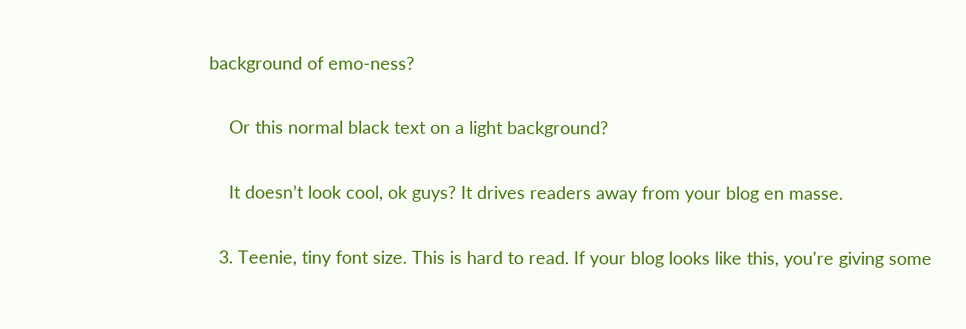background of emo-ness?

    Or this normal black text on a light background?

    It doesn’t look cool, ok guys? It drives readers away from your blog en masse.

  3. Teenie, tiny font size. This is hard to read. If your blog looks like this, you're giving some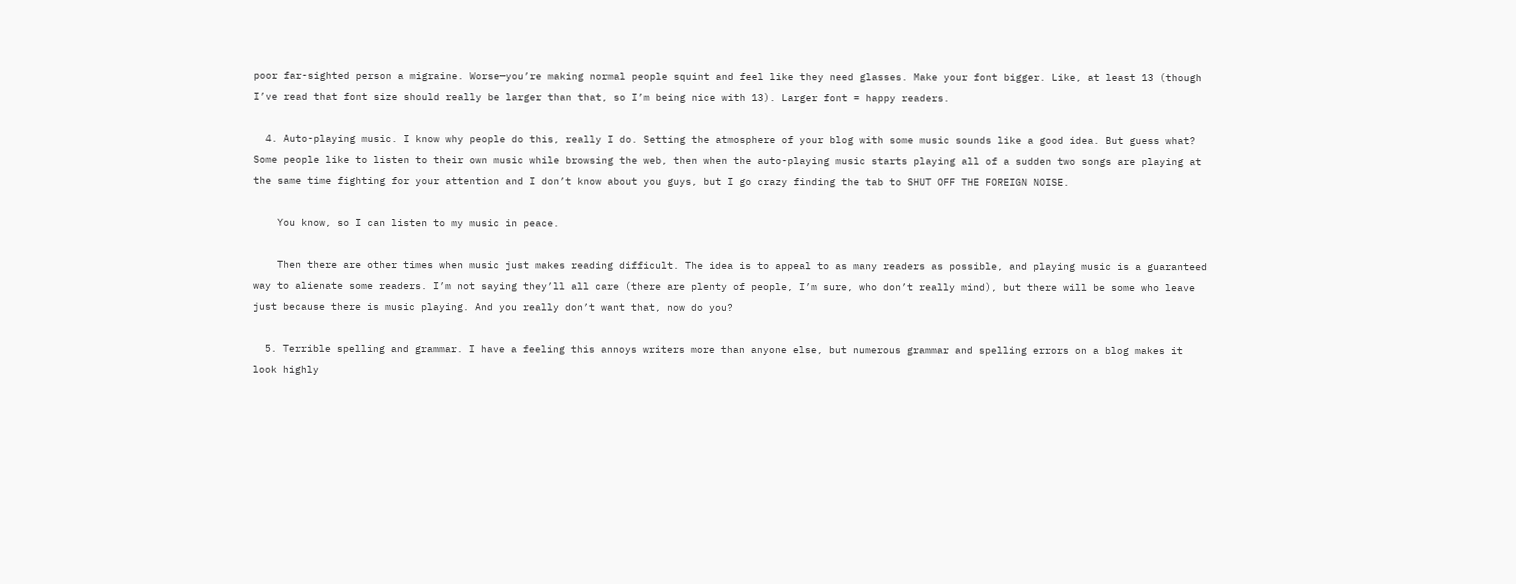poor far-sighted person a migraine. Worse—you’re making normal people squint and feel like they need glasses. Make your font bigger. Like, at least 13 (though I’ve read that font size should really be larger than that, so I’m being nice with 13). Larger font = happy readers.

  4. Auto-playing music. I know why people do this, really I do. Setting the atmosphere of your blog with some music sounds like a good idea. But guess what? Some people like to listen to their own music while browsing the web, then when the auto-playing music starts playing all of a sudden two songs are playing at the same time fighting for your attention and I don’t know about you guys, but I go crazy finding the tab to SHUT OFF THE FOREIGN NOISE.

    You know, so I can listen to my music in peace.

    Then there are other times when music just makes reading difficult. The idea is to appeal to as many readers as possible, and playing music is a guaranteed way to alienate some readers. I’m not saying they’ll all care (there are plenty of people, I’m sure, who don’t really mind), but there will be some who leave just because there is music playing. And you really don’t want that, now do you?

  5. Terrible spelling and grammar. I have a feeling this annoys writers more than anyone else, but numerous grammar and spelling errors on a blog makes it look highly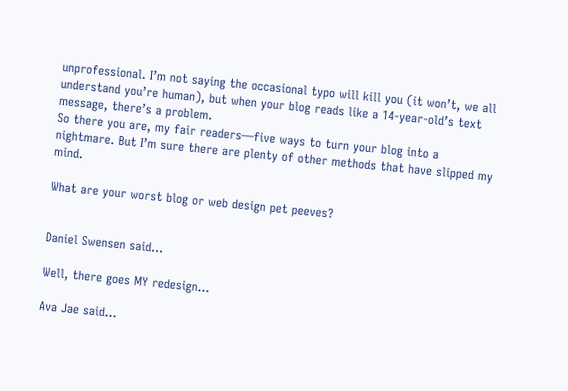unprofessional. I’m not saying the occasional typo will kill you (it won’t, we all understand you’re human), but when your blog reads like a 14-year-old’s text message, there’s a problem.
So there you are, my fair readers—five ways to turn your blog into a nightmare. But I’m sure there are plenty of other methods that have slipped my mind.

What are your worst blog or web design pet peeves?


Daniel Swensen said...

Well, there goes MY redesign...

Ava Jae said...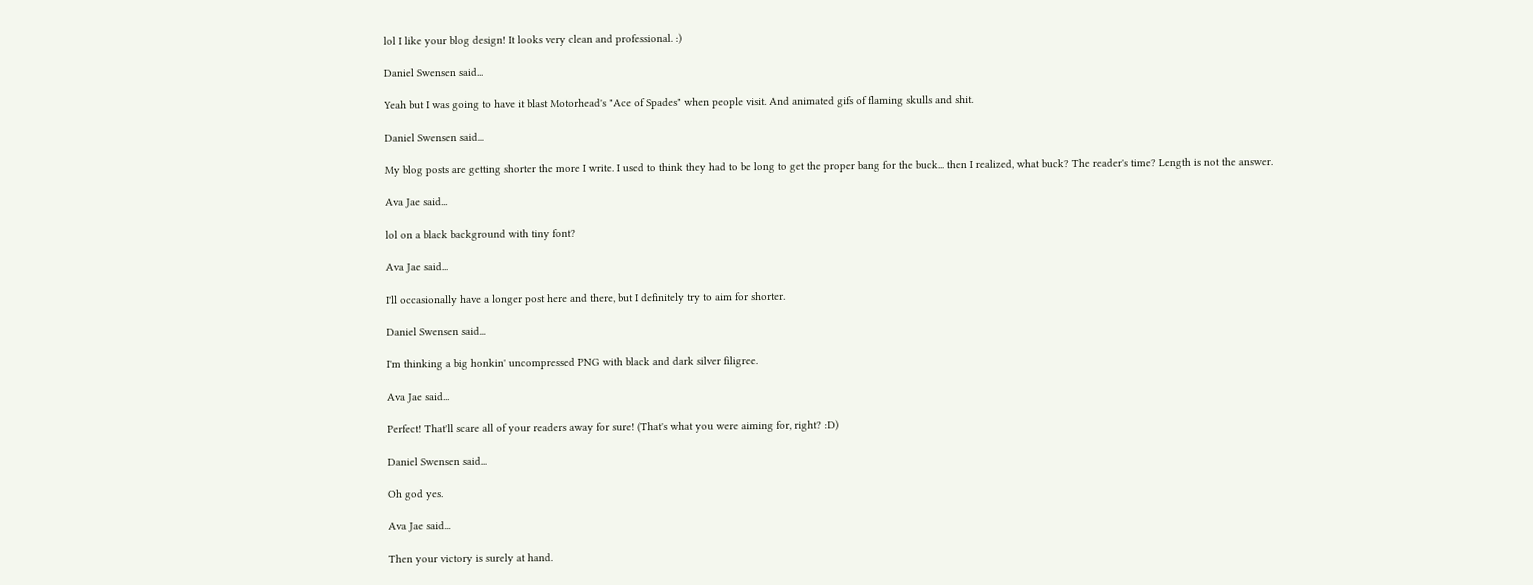lol I like your blog design! It looks very clean and professional. :)

Daniel Swensen said...

Yeah but I was going to have it blast Motorhead's "Ace of Spades" when people visit. And animated gifs of flaming skulls and shit.

Daniel Swensen said...

My blog posts are getting shorter the more I write. I used to think they had to be long to get the proper bang for the buck... then I realized, what buck? The reader's time? Length is not the answer.

Ava Jae said...

lol on a black background with tiny font?

Ava Jae said...

I'll occasionally have a longer post here and there, but I definitely try to aim for shorter.

Daniel Swensen said...

I'm thinking a big honkin' uncompressed PNG with black and dark silver filigree.

Ava Jae said...

Perfect! That'll scare all of your readers away for sure! (That's what you were aiming for, right? :D)

Daniel Swensen said...

Oh god yes.

Ava Jae said...

Then your victory is surely at hand.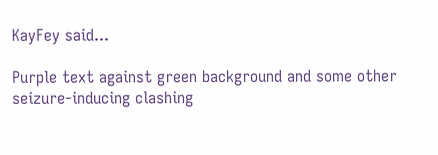KayFey said...

Purple text against green background and some other seizure-inducing clashing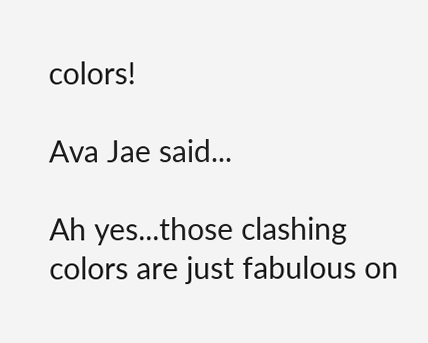colors!

Ava Jae said...

Ah yes...those clashing colors are just fabulous on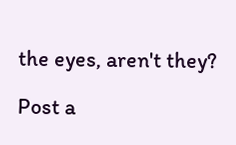the eyes, aren't they?

Post a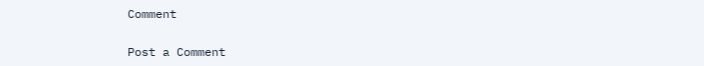Comment

Post a Comment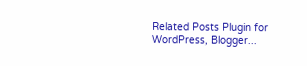Related Posts Plugin for WordPress, Blogger...